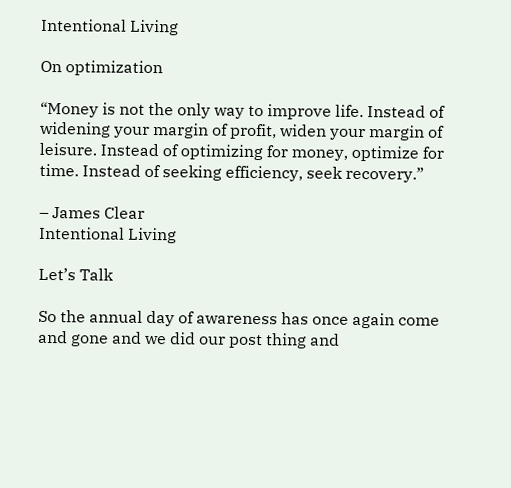Intentional Living

On optimization

“Money is not the only way to improve life. Instead of widening your margin of profit, widen your margin of leisure. Instead of optimizing for money, optimize for time. Instead of seeking efficiency, seek recovery.”

– James Clear
Intentional Living

Let’s Talk

So the annual day of awareness has once again come and gone and we did our post thing and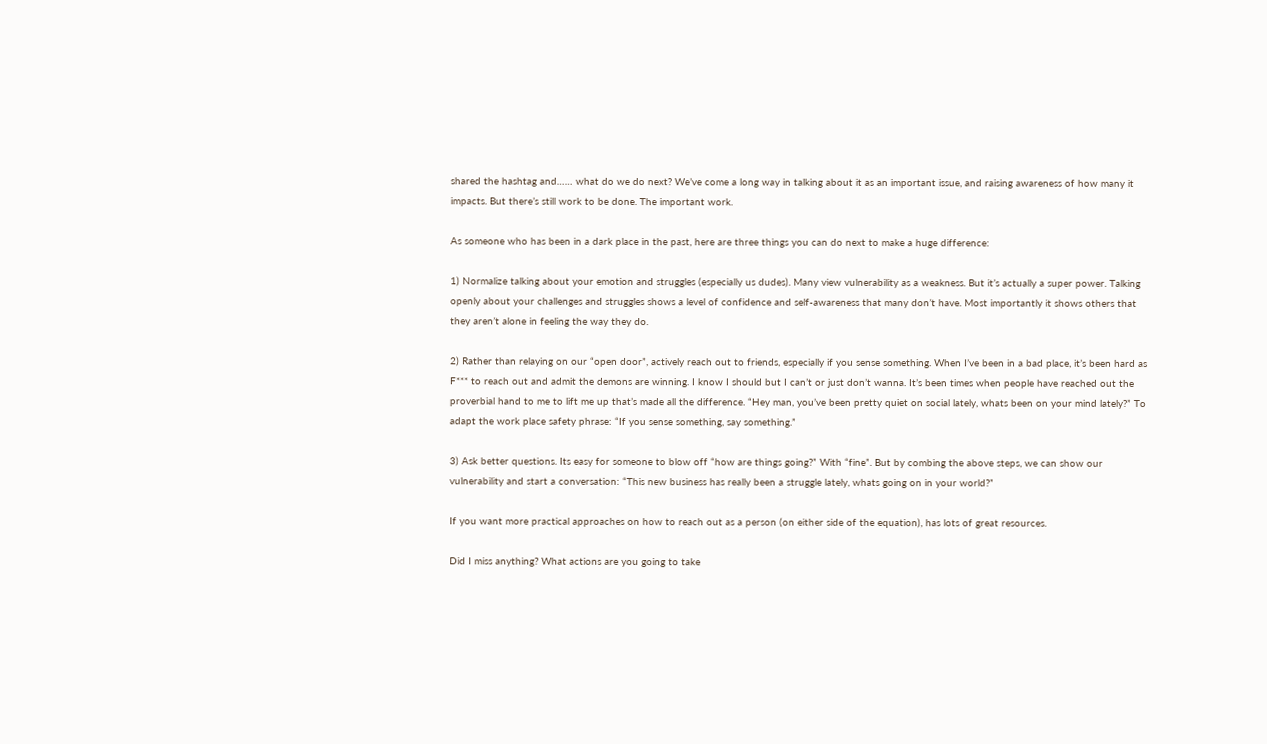shared the hashtag and…… what do we do next? We’ve come a long way in talking about it as an important issue, and raising awareness of how many it impacts. But there’s still work to be done. The important work.

As someone who has been in a dark place in the past, here are three things you can do next to make a huge difference:

1) Normalize talking about your emotion and struggles (especially us dudes). Many view vulnerability as a weakness. But it’s actually a super power. Talking openly about your challenges and struggles shows a level of confidence and self-awareness that many don’t have. Most importantly it shows others that they aren’t alone in feeling the way they do.

2) Rather than relaying on our “open door”, actively reach out to friends, especially if you sense something. When I’ve been in a bad place, it’s been hard as F*** to reach out and admit the demons are winning. I know I should but I can’t or just don’t wanna. It’s been times when people have reached out the proverbial hand to me to lift me up that’s made all the difference. “Hey man, you’ve been pretty quiet on social lately, whats been on your mind lately?” To adapt the work place safety phrase: “If you sense something, say something.”

3) Ask better questions. Its easy for someone to blow off “how are things going?” With “fine”. But by combing the above steps, we can show our vulnerability and start a conversation: “This new business has really been a struggle lately, whats going on in your world?”

If you want more practical approaches on how to reach out as a person (on either side of the equation), has lots of great resources.

Did I miss anything? What actions are you going to take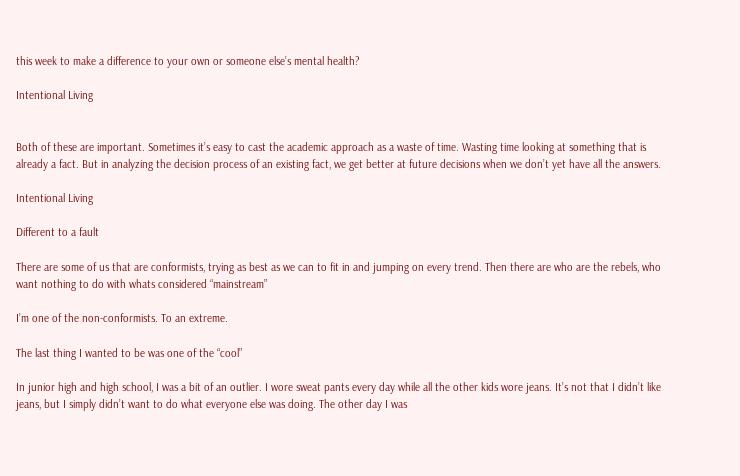this week to make a difference to your own or someone else’s mental health?

Intentional Living


Both of these are important. Sometimes it’s easy to cast the academic approach as a waste of time. Wasting time looking at something that is already a fact. But in analyzing the decision process of an existing fact, we get better at future decisions when we don’t yet have all the answers.

Intentional Living

Different to a fault

There are some of us that are conformists, trying as best as we can to fit in and jumping on every trend. Then there are who are the rebels, who want nothing to do with whats considered “mainstream”

I’m one of the non-conformists. To an extreme.

The last thing I wanted to be was one of the “cool”

In junior high and high school, I was a bit of an outlier. I wore sweat pants every day while all the other kids wore jeans. It’s not that I didn’t like jeans, but I simply didn’t want to do what everyone else was doing. The other day I was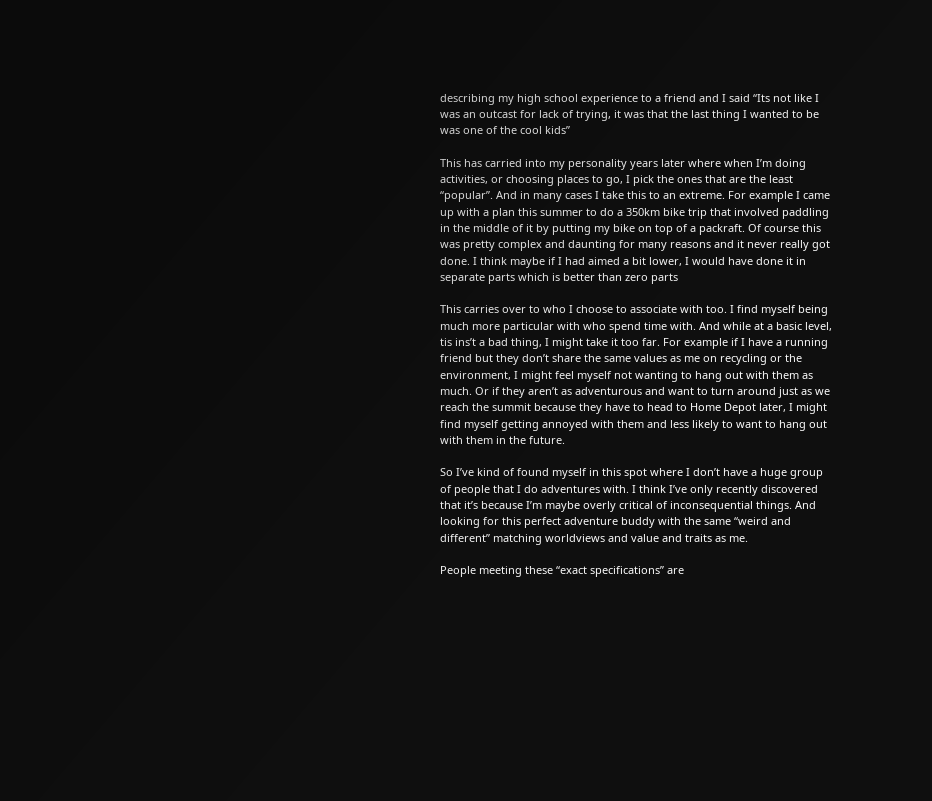describing my high school experience to a friend and I said “Its not like I was an outcast for lack of trying, it was that the last thing I wanted to be was one of the cool kids”

This has carried into my personality years later where when I’m doing activities, or choosing places to go, I pick the ones that are the least “popular”. And in many cases I take this to an extreme. For example I came up with a plan this summer to do a 350km bike trip that involved paddling in the middle of it by putting my bike on top of a packraft. Of course this was pretty complex and daunting for many reasons and it never really got done. I think maybe if I had aimed a bit lower, I would have done it in separate parts which is better than zero parts

This carries over to who I choose to associate with too. I find myself being much more particular with who spend time with. And while at a basic level, tis ins’t a bad thing, I might take it too far. For example if I have a running friend but they don’t share the same values as me on recycling or the environment, I might feel myself not wanting to hang out with them as much. Or if they aren’t as adventurous and want to turn around just as we reach the summit because they have to head to Home Depot later, I might find myself getting annoyed with them and less likely to want to hang out with them in the future.

So I’ve kind of found myself in this spot where I don’t have a huge group of people that I do adventures with. I think I’ve only recently discovered that it’s because I’m maybe overly critical of inconsequential things. And looking for this perfect adventure buddy with the same “weird and different” matching worldviews and value and traits as me.

People meeting these “exact specifications” are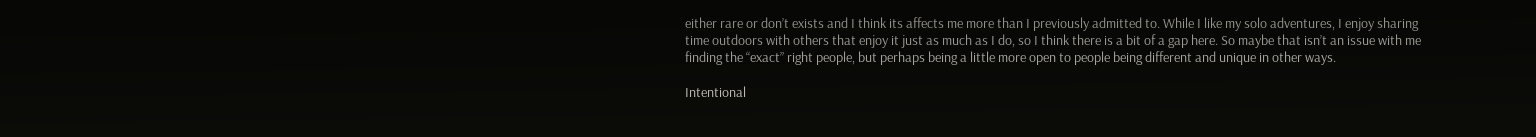either rare or don’t exists and I think its affects me more than I previously admitted to. While I like my solo adventures, I enjoy sharing time outdoors with others that enjoy it just as much as I do, so I think there is a bit of a gap here. So maybe that isn’t an issue with me finding the “exact” right people, but perhaps being a little more open to people being different and unique in other ways.

Intentional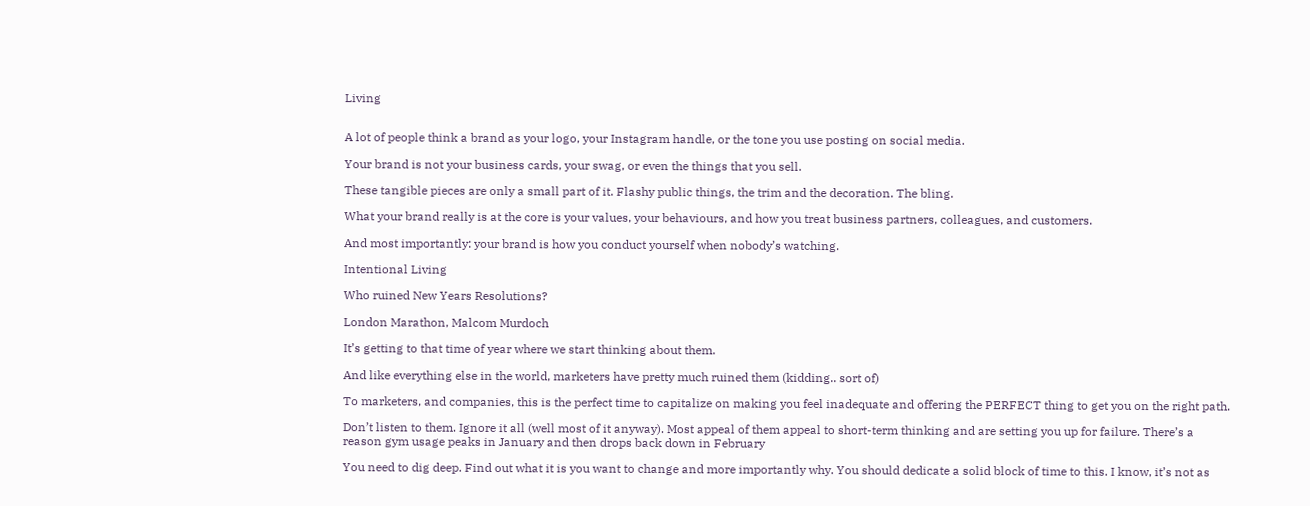Living


A lot of people think a brand as your logo, your Instagram handle, or the tone you use posting on social media.

Your brand is not your business cards, your swag, or even the things that you sell.

These tangible pieces are only a small part of it. Flashy public things, the trim and the decoration. The bling.

What your brand really is at the core is your values, your behaviours, and how you treat business partners, colleagues, and customers.

And most importantly: your brand is how you conduct yourself when nobody’s watching.

Intentional Living

Who ruined New Years Resolutions?

London Marathon, Malcom Murdoch

It’s getting to that time of year where we start thinking about them.

And like everything else in the world, marketers have pretty much ruined them (kidding.. sort of)

To marketers, and companies, this is the perfect time to capitalize on making you feel inadequate and offering the PERFECT thing to get you on the right path.

Don’t listen to them. Ignore it all (well most of it anyway). Most appeal of them appeal to short-term thinking and are setting you up for failure. There’s a reason gym usage peaks in January and then drops back down in February

You need to dig deep. Find out what it is you want to change and more importantly why. You should dedicate a solid block of time to this. I know, it’s not as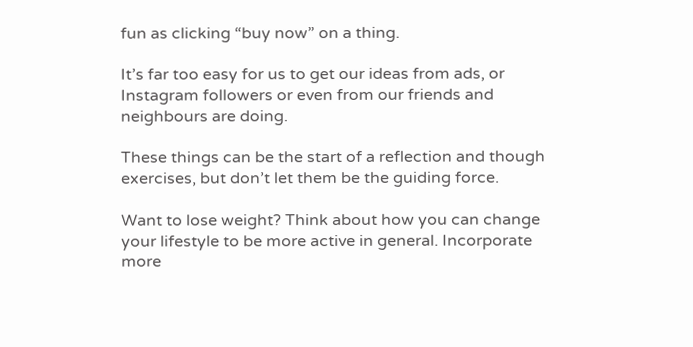fun as clicking “buy now” on a thing.

It’s far too easy for us to get our ideas from ads, or Instagram followers or even from our friends and neighbours are doing.

These things can be the start of a reflection and though exercises, but don’t let them be the guiding force.

Want to lose weight? Think about how you can change your lifestyle to be more active in general. Incorporate more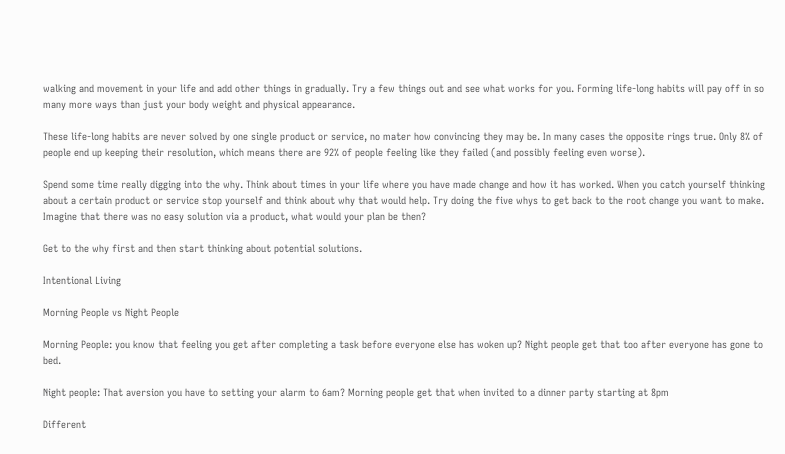walking and movement in your life and add other things in gradually. Try a few things out and see what works for you. Forming life-long habits will pay off in so many more ways than just your body weight and physical appearance.

These life-long habits are never solved by one single product or service, no mater how convincing they may be. In many cases the opposite rings true. Only 8% of people end up keeping their resolution, which means there are 92% of people feeling like they failed (and possibly feeling even worse).

Spend some time really digging into the why. Think about times in your life where you have made change and how it has worked. When you catch yourself thinking about a certain product or service stop yourself and think about why that would help. Try doing the five whys to get back to the root change you want to make. Imagine that there was no easy solution via a product, what would your plan be then?

Get to the why first and then start thinking about potential solutions.

Intentional Living

Morning People vs Night People

Morning People: you know that feeling you get after completing a task before everyone else has woken up? Night people get that too after everyone has gone to bed.

Night people: That aversion you have to setting your alarm to 6am? Morning people get that when invited to a dinner party starting at 8pm

Different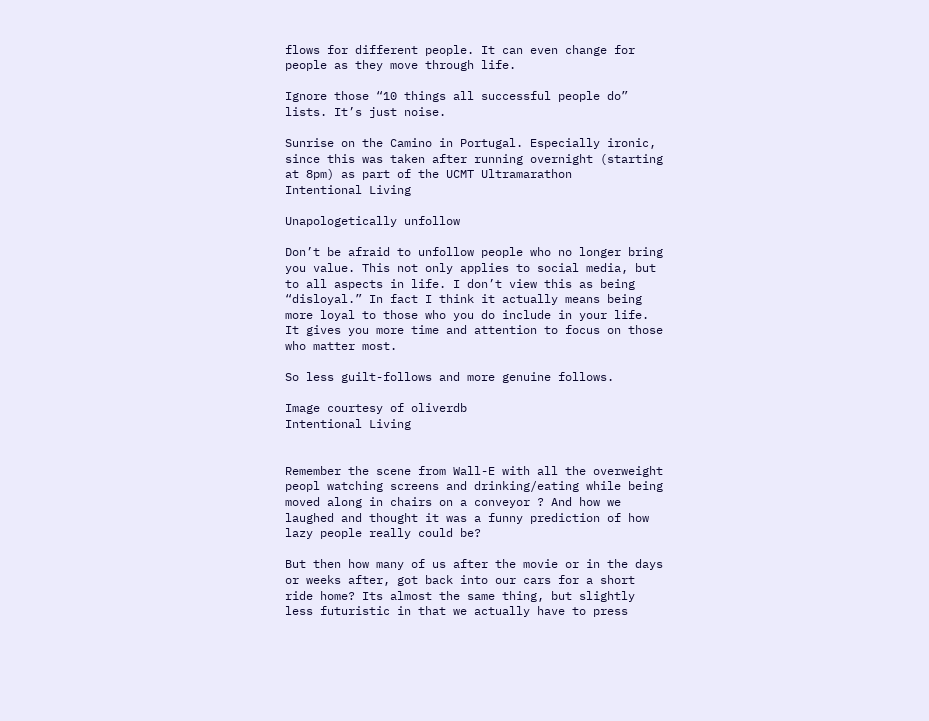flows for different people. It can even change for people as they move through life.

Ignore those “10 things all successful people do” lists. It’s just noise.

Sunrise on the Camino in Portugal. Especially ironic, since this was taken after running overnight (starting at 8pm) as part of the UCMT Ultramarathon
Intentional Living

Unapologetically unfollow

Don’t be afraid to unfollow people who no longer bring you value. This not only applies to social media, but to all aspects in life. I don’t view this as being “disloyal.” In fact I think it actually means being more loyal to those who you do include in your life. It gives you more time and attention to focus on those who matter most.

So less guilt-follows and more genuine follows.

Image courtesy of oliverdb
Intentional Living


Remember the scene from Wall-E with all the overweight peopl watching screens and drinking/eating while being moved along in chairs on a conveyor ? And how we laughed and thought it was a funny prediction of how lazy people really could be?

But then how many of us after the movie or in the days or weeks after, got back into our cars for a short ride home? Its almost the same thing, but slightly less futuristic in that we actually have to press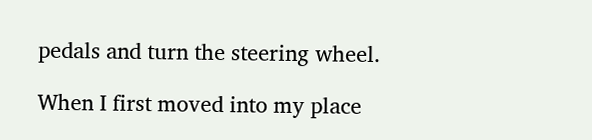pedals and turn the steering wheel.

When I first moved into my place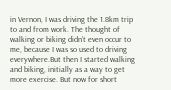in Vernon, I was driving the 1.8km trip to and from work. The thought of walking or biking didn’t even occur to me, because I was so used to driving everywhere.But then I started walking and biking, initially as a way to get more exercise. But now for short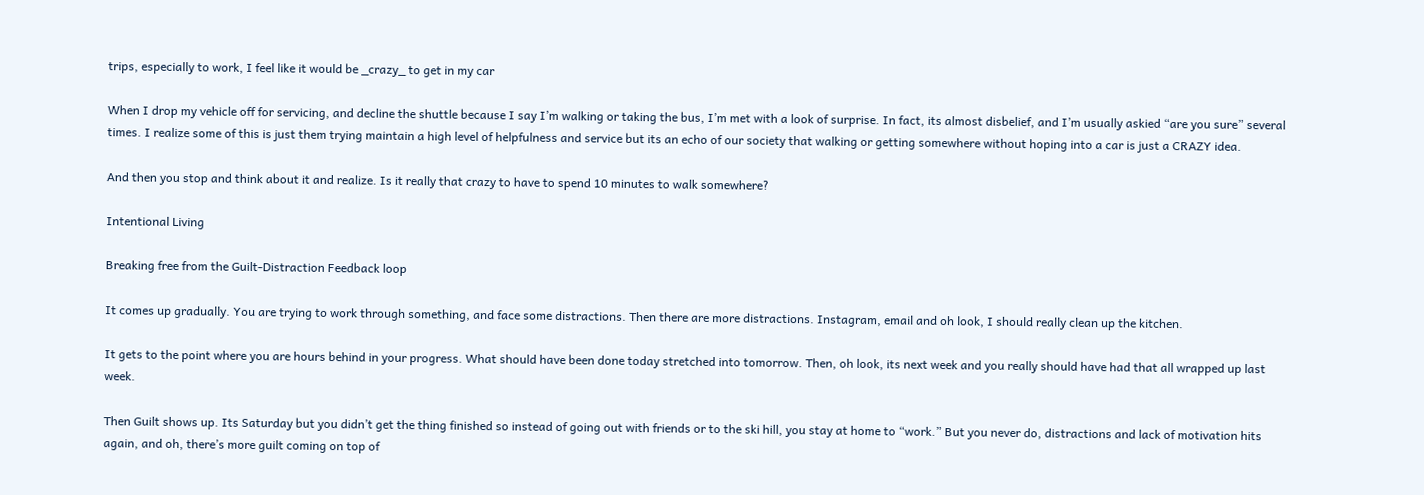trips, especially to work, I feel like it would be _crazy_ to get in my car

When I drop my vehicle off for servicing, and decline the shuttle because I say I’m walking or taking the bus, I’m met with a look of surprise. In fact, its almost disbelief, and I’m usually askied “are you sure” several times. I realize some of this is just them trying maintain a high level of helpfulness and service but its an echo of our society that walking or getting somewhere without hoping into a car is just a CRAZY idea.

And then you stop and think about it and realize. Is it really that crazy to have to spend 10 minutes to walk somewhere?

Intentional Living

Breaking free from the Guilt-Distraction Feedback loop

It comes up gradually. You are trying to work through something, and face some distractions. Then there are more distractions. Instagram, email and oh look, I should really clean up the kitchen.

It gets to the point where you are hours behind in your progress. What should have been done today stretched into tomorrow. Then, oh look, its next week and you really should have had that all wrapped up last week.

Then Guilt shows up. Its Saturday but you didn’t get the thing finished so instead of going out with friends or to the ski hill, you stay at home to “work.” But you never do, distractions and lack of motivation hits again, and oh, there’s more guilt coming on top of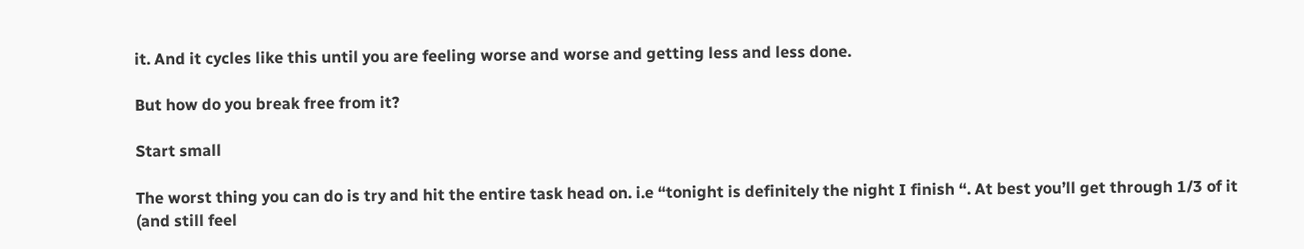it. And it cycles like this until you are feeling worse and worse and getting less and less done.

But how do you break free from it?

Start small

The worst thing you can do is try and hit the entire task head on. i.e “tonight is definitely the night I finish “. At best you’ll get through 1/3 of it (and still feel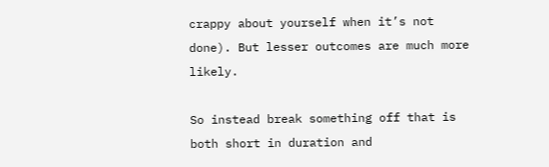crappy about yourself when it’s not done). But lesser outcomes are much more likely.

So instead break something off that is both short in duration and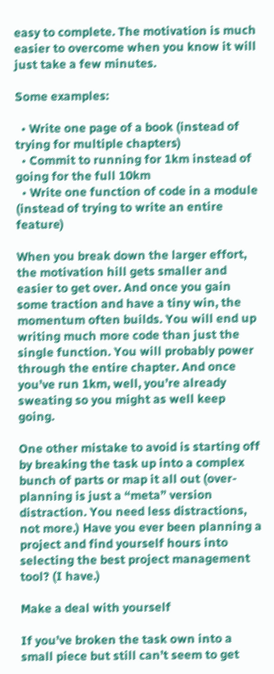easy to complete. The motivation is much easier to overcome when you know it will just take a few minutes.

Some examples:

  • Write one page of a book (instead of trying for multiple chapters)
  • Commit to running for 1km instead of going for the full 10km
  • Write one function of code in a module (instead of trying to write an entire feature)

When you break down the larger effort, the motivation hill gets smaller and easier to get over. And once you gain some traction and have a tiny win, the momentum often builds. You will end up writing much more code than just the single function. You will probably power through the entire chapter. And once you’ve run 1km, well, you’re already sweating so you might as well keep going.

One other mistake to avoid is starting off by breaking the task up into a complex bunch of parts or map it all out (over-planning is just a “meta” version distraction. You need less distractions, not more.) Have you ever been planning a project and find yourself hours into selecting the best project management tool? (I have.)

Make a deal with yourself

If you’ve broken the task own into a small piece but still can’t seem to get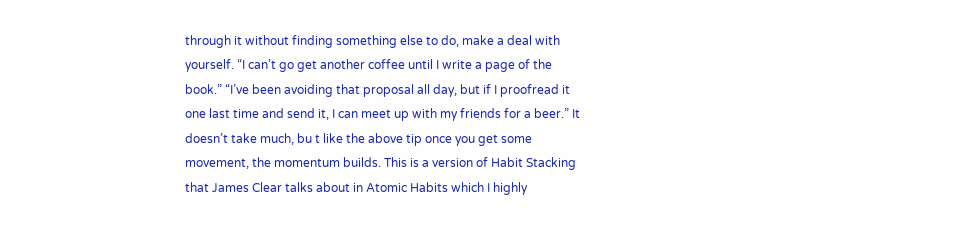through it without finding something else to do, make a deal with yourself. “I can’t go get another coffee until I write a page of the book.” “I’ve been avoiding that proposal all day, but if I proofread it one last time and send it, I can meet up with my friends for a beer.” It doesn’t take much, bu t like the above tip once you get some movement, the momentum builds. This is a version of Habit Stacking that James Clear talks about in Atomic Habits which I highly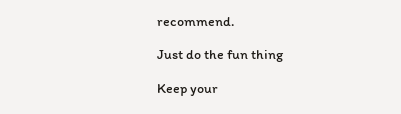recommend.

Just do the fun thing

Keep your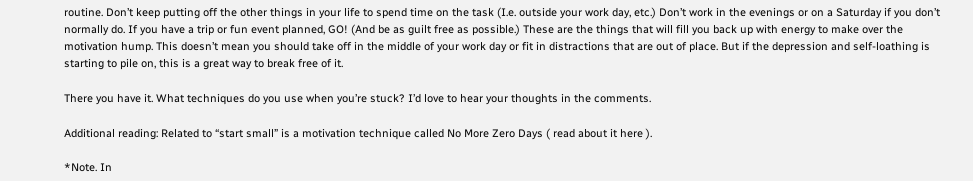routine. Don’t keep putting off the other things in your life to spend time on the task (I.e. outside your work day, etc.) Don’t work in the evenings or on a Saturday if you don’t normally do. If you have a trip or fun event planned, GO! (And be as guilt free as possible.) These are the things that will fill you back up with energy to make over the motivation hump. This doesn’t mean you should take off in the middle of your work day or fit in distractions that are out of place. But if the depression and self-loathing is starting to pile on, this is a great way to break free of it.

There you have it. What techniques do you use when you’re stuck? I’d love to hear your thoughts in the comments.

Additional reading: Related to “start small” is a motivation technique called No More Zero Days ( read about it here ).

*Note. In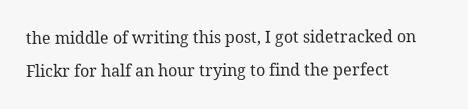the middle of writing this post, I got sidetracked on Flickr for half an hour trying to find the perfect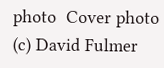photo  Cover photo (c) David Fulmer